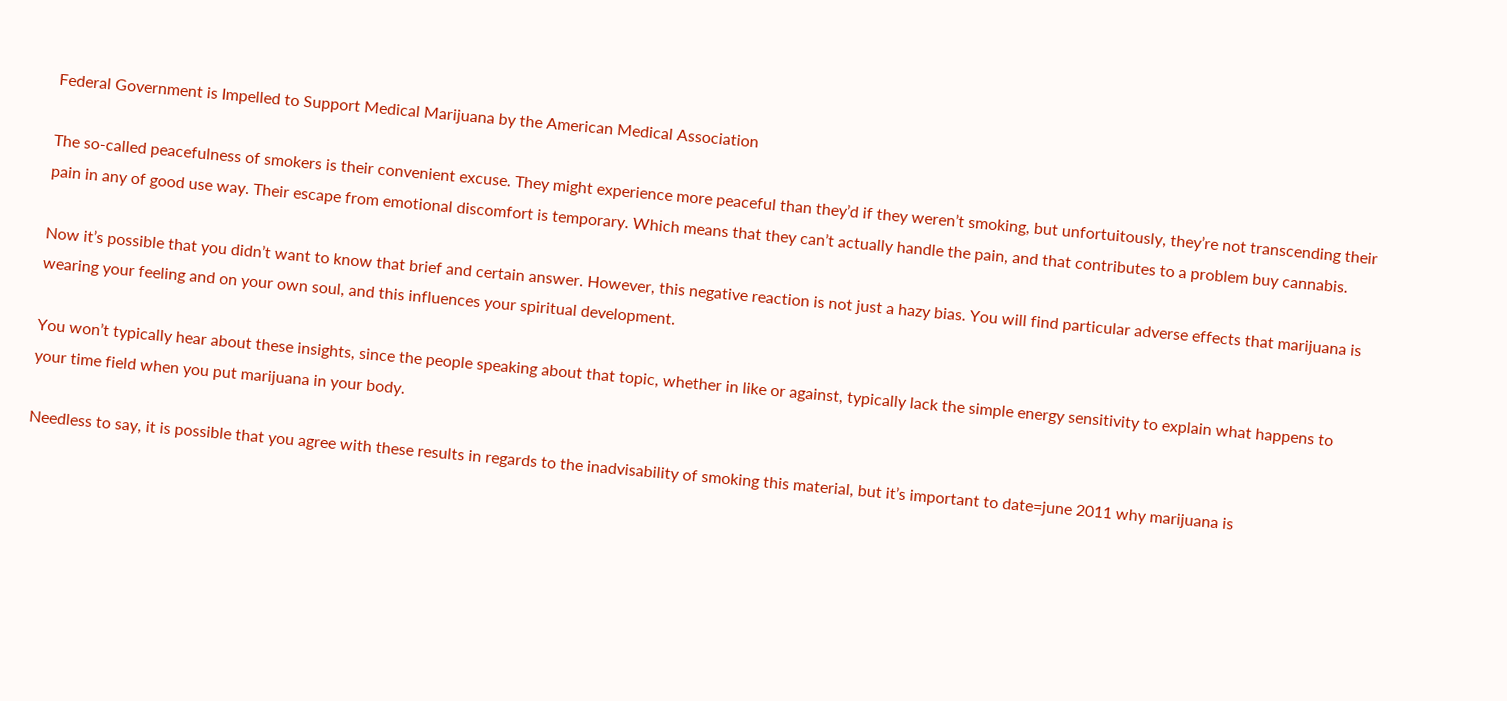Federal Government is Impelled to Support Medical Marijuana by the American Medical Association

The so-called peacefulness of smokers is their convenient excuse. They might experience more peaceful than they’d if they weren’t smoking, but unfortuitously, they’re not transcending their pain in any of good use way. Their escape from emotional discomfort is temporary. Which means that they can’t actually handle the pain, and that contributes to a problem buy cannabis.

Now it’s possible that you didn’t want to know that brief and certain answer. However, this negative reaction is not just a hazy bias. You will find particular adverse effects that marijuana is wearing your feeling and on your own soul, and this influences your spiritual development.

You won’t typically hear about these insights, since the people speaking about that topic, whether in like or against, typically lack the simple energy sensitivity to explain what happens to your time field when you put marijuana in your body.

Needless to say, it is possible that you agree with these results in regards to the inadvisability of smoking this material, but it’s important to date=june 2011 why marijuana is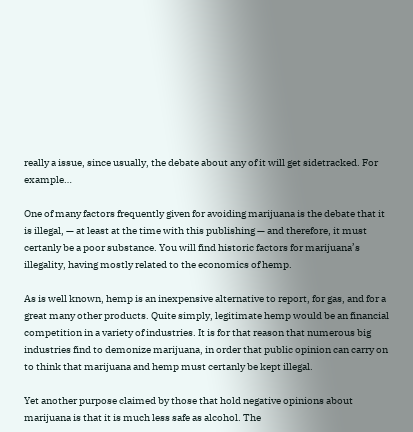really a issue, since usually, the debate about any of it will get sidetracked. For example…

One of many factors frequently given for avoiding marijuana is the debate that it is illegal, — at least at the time with this publishing — and therefore, it must certanly be a poor substance. You will find historic factors for marijuana’s illegality, having mostly related to the economics of hemp.

As is well known, hemp is an inexpensive alternative to report, for gas, and for a great many other products. Quite simply, legitimate hemp would be an financial competition in a variety of industries. It is for that reason that numerous big industries find to demonize marijuana, in order that public opinion can carry on to think that marijuana and hemp must certanly be kept illegal.

Yet another purpose claimed by those that hold negative opinions about marijuana is that it is much less safe as alcohol. The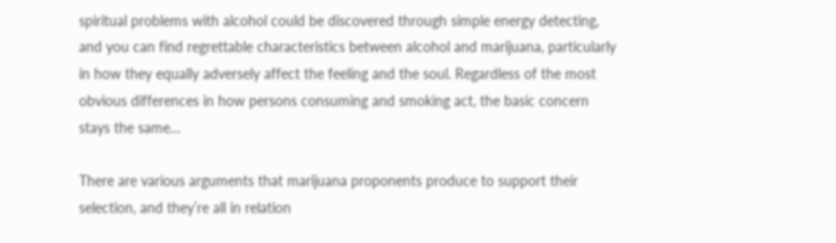spiritual problems with alcohol could be discovered through simple energy detecting, and you can find regrettable characteristics between alcohol and marijuana, particularly in how they equally adversely affect the feeling and the soul. Regardless of the most obvious differences in how persons consuming and smoking act, the basic concern stays the same…

There are various arguments that marijuana proponents produce to support their selection, and they’re all in relation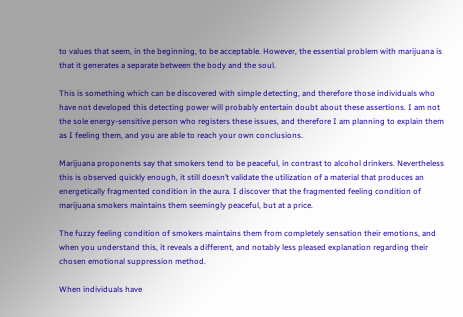to values that seem, in the beginning, to be acceptable. However, the essential problem with marijuana is that it generates a separate between the body and the soul.

This is something which can be discovered with simple detecting, and therefore those individuals who have not developed this detecting power will probably entertain doubt about these assertions. I am not the sole energy-sensitive person who registers these issues, and therefore I am planning to explain them as I feeling them, and you are able to reach your own conclusions.

Marijuana proponents say that smokers tend to be peaceful, in contrast to alcohol drinkers. Nevertheless this is observed quickly enough, it still doesn’t validate the utilization of a material that produces an energetically fragmented condition in the aura. I discover that the fragmented feeling condition of marijuana smokers maintains them seemingly peaceful, but at a price.

The fuzzy feeling condition of smokers maintains them from completely sensation their emotions, and when you understand this, it reveals a different, and notably less pleased explanation regarding their chosen emotional suppression method.

When individuals have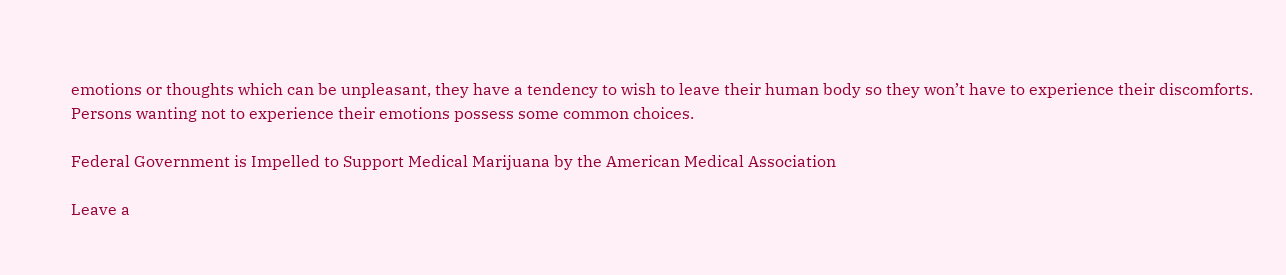emotions or thoughts which can be unpleasant, they have a tendency to wish to leave their human body so they won’t have to experience their discomforts. Persons wanting not to experience their emotions possess some common choices.

Federal Government is Impelled to Support Medical Marijuana by the American Medical Association

Leave a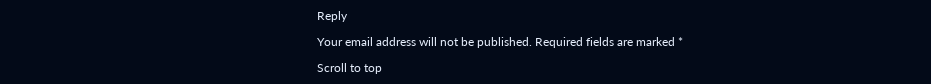Reply

Your email address will not be published. Required fields are marked *

Scroll to top